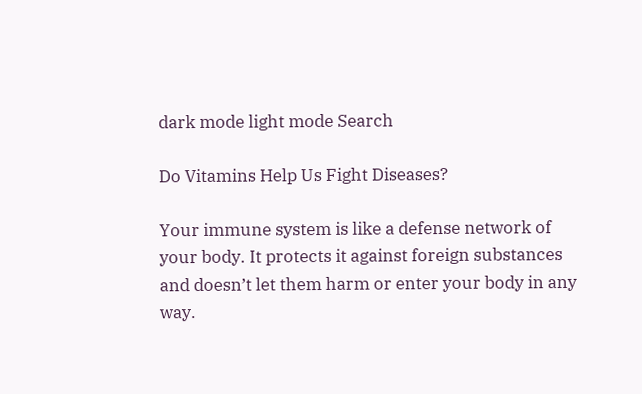dark mode light mode Search

Do Vitamins Help Us Fight Diseases?

Your immune system is like a defense network of your body. It protects it against foreign substances and doesn’t let them harm or enter your body in any way.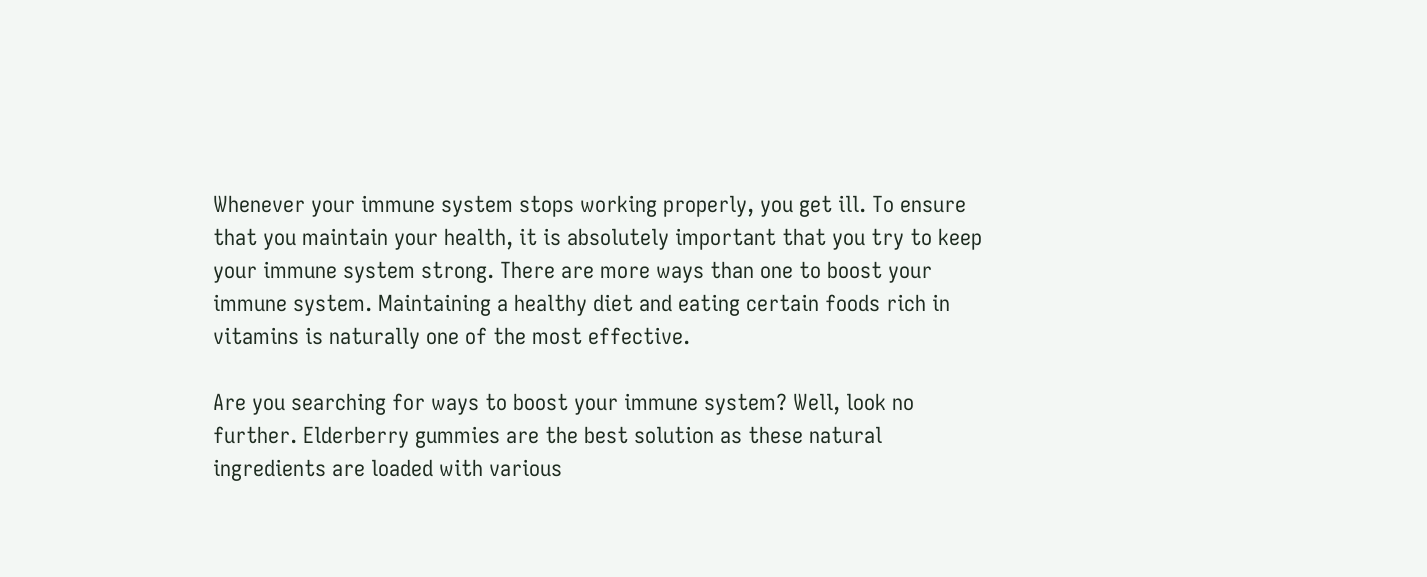Whenever your immune system stops working properly, you get ill. To ensure that you maintain your health, it is absolutely important that you try to keep your immune system strong. There are more ways than one to boost your immune system. Maintaining a healthy diet and eating certain foods rich in vitamins is naturally one of the most effective.

Are you searching for ways to boost your immune system? Well, look no further. Elderberry gummies are the best solution as these natural ingredients are loaded with various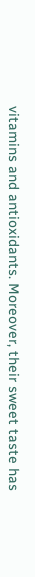vitamins and antioxidants. Moreover, their sweet taste has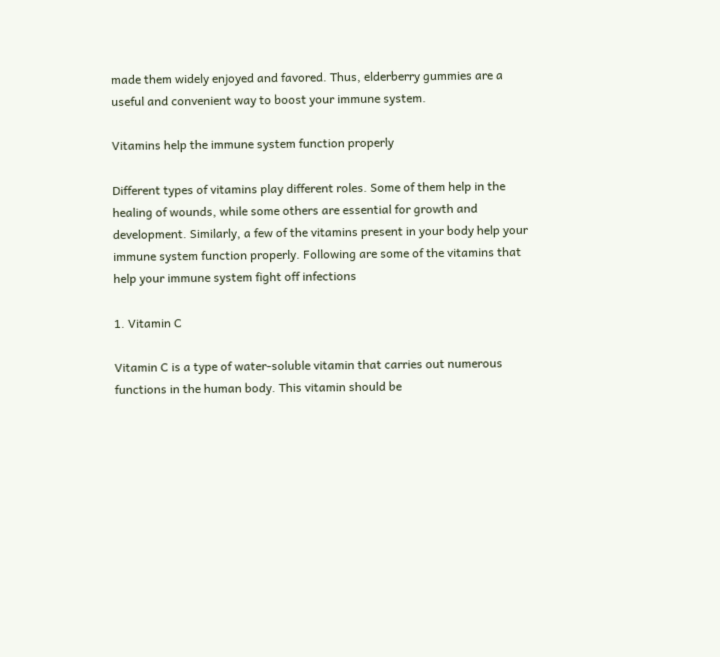made them widely enjoyed and favored. Thus, elderberry gummies are a useful and convenient way to boost your immune system.

Vitamins help the immune system function properly

Different types of vitamins play different roles. Some of them help in the healing of wounds, while some others are essential for growth and development. Similarly, a few of the vitamins present in your body help your immune system function properly. Following are some of the vitamins that help your immune system fight off infections

1. Vitamin C

Vitamin C is a type of water-soluble vitamin that carries out numerous functions in the human body. This vitamin should be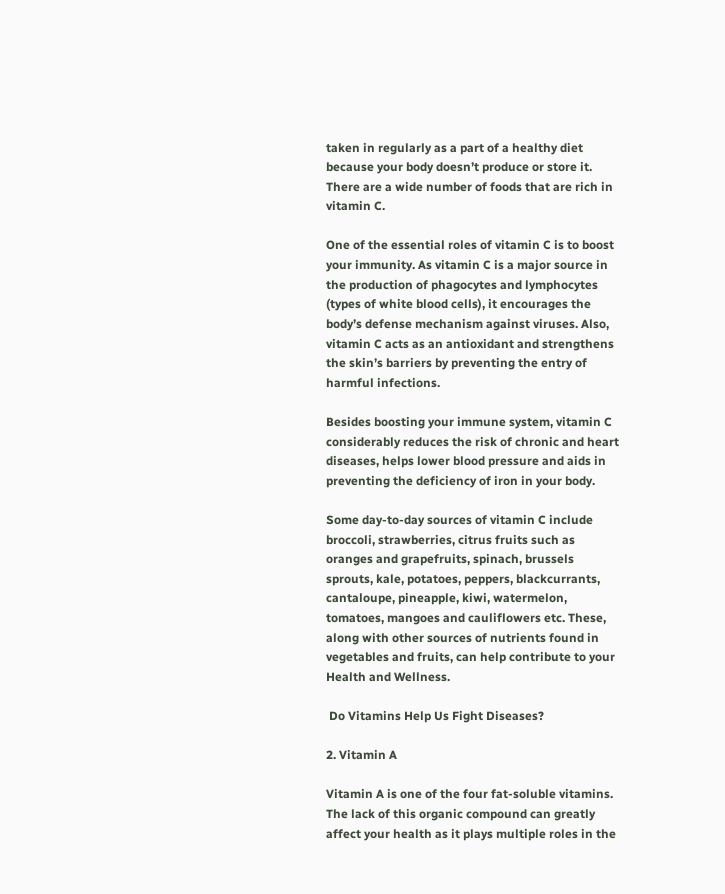taken in regularly as a part of a healthy diet because your body doesn’t produce or store it. There are a wide number of foods that are rich in vitamin C.

One of the essential roles of vitamin C is to boost your immunity. As vitamin C is a major source in the production of phagocytes and lymphocytes (types of white blood cells), it encourages the body’s defense mechanism against viruses. Also, vitamin C acts as an antioxidant and strengthens the skin’s barriers by preventing the entry of harmful infections.

Besides boosting your immune system, vitamin C considerably reduces the risk of chronic and heart diseases, helps lower blood pressure and aids in preventing the deficiency of iron in your body.

Some day-to-day sources of vitamin C include broccoli, strawberries, citrus fruits such as oranges and grapefruits, spinach, brussels sprouts, kale, potatoes, peppers, blackcurrants, cantaloupe, pineapple, kiwi, watermelon, tomatoes, mangoes and cauliflowers etc. These, along with other sources of nutrients found in vegetables and fruits, can help contribute to your Health and Wellness.

 Do Vitamins Help Us Fight Diseases?

2. Vitamin A

Vitamin A is one of the four fat-soluble vitamins.  The lack of this organic compound can greatly affect your health as it plays multiple roles in the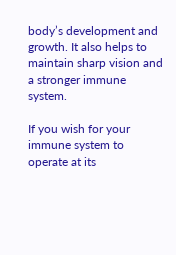body’s development and growth. It also helps to maintain sharp vision and a stronger immune system.

If you wish for your immune system to operate at its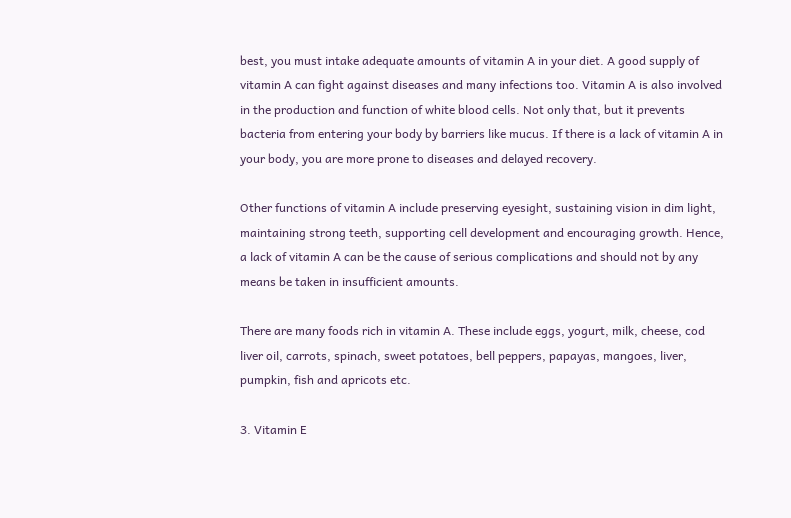best, you must intake adequate amounts of vitamin A in your diet. A good supply of vitamin A can fight against diseases and many infections too. Vitamin A is also involved in the production and function of white blood cells. Not only that, but it prevents bacteria from entering your body by barriers like mucus. If there is a lack of vitamin A in your body, you are more prone to diseases and delayed recovery.

Other functions of vitamin A include preserving eyesight, sustaining vision in dim light, maintaining strong teeth, supporting cell development and encouraging growth. Hence, a lack of vitamin A can be the cause of serious complications and should not by any means be taken in insufficient amounts.

There are many foods rich in vitamin A. These include eggs, yogurt, milk, cheese, cod liver oil, carrots, spinach, sweet potatoes, bell peppers, papayas, mangoes, liver, pumpkin, fish and apricots etc.

3. Vitamin E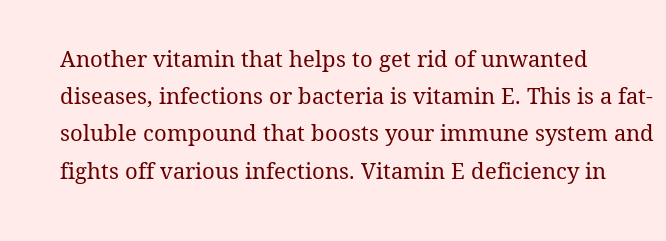Another vitamin that helps to get rid of unwanted diseases, infections or bacteria is vitamin E. This is a fat-soluble compound that boosts your immune system and fights off various infections. Vitamin E deficiency in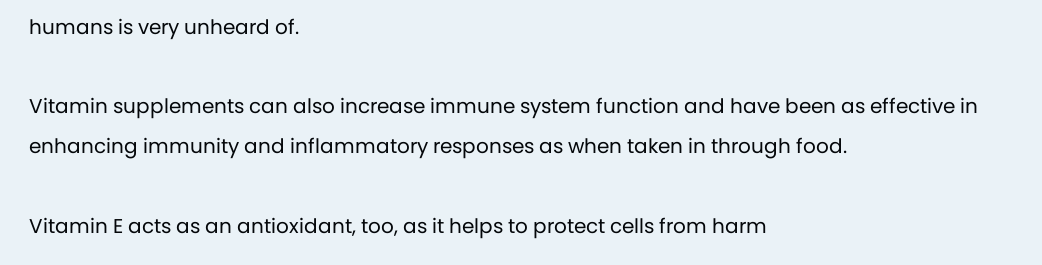humans is very unheard of.

Vitamin supplements can also increase immune system function and have been as effective in enhancing immunity and inflammatory responses as when taken in through food.

Vitamin E acts as an antioxidant, too, as it helps to protect cells from harm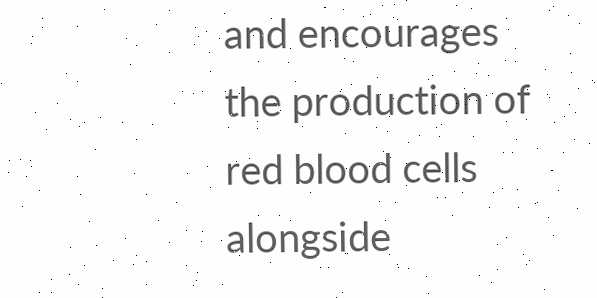and encourages the production of red blood cells alongside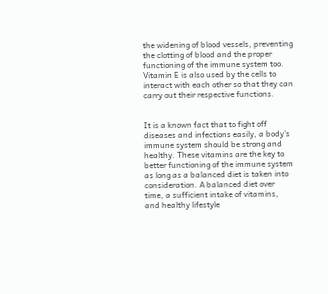the widening of blood vessels, preventing the clotting of blood and the proper functioning of the immune system too. Vitamin E is also used by the cells to interact with each other so that they can carry out their respective functions.


It is a known fact that to fight off diseases and infections easily, a body’s immune system should be strong and healthy. These vitamins are the key to better functioning of the immune system as long as a balanced diet is taken into consideration. A balanced diet over time, a sufficient intake of vitamins, and healthy lifestyle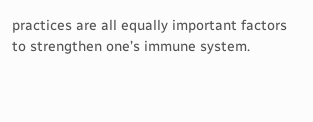practices are all equally important factors to strengthen one’s immune system.